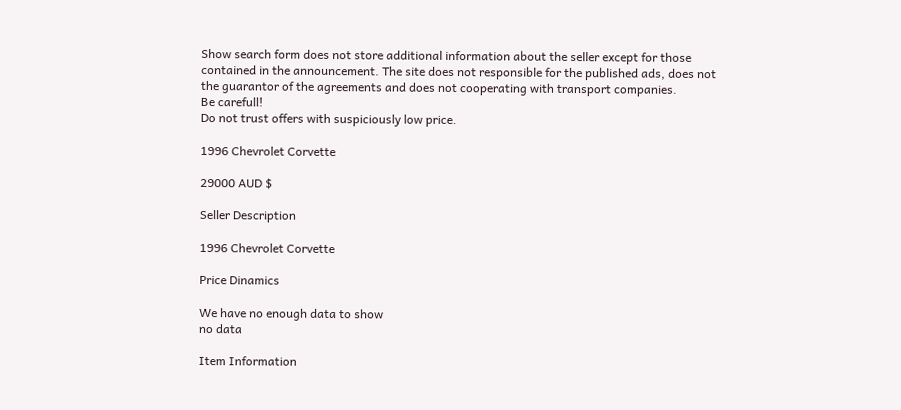Show search form does not store additional information about the seller except for those contained in the announcement. The site does not responsible for the published ads, does not the guarantor of the agreements and does not cooperating with transport companies.
Be carefull!
Do not trust offers with suspiciously low price.

1996 Chevrolet Corvette

29000 AUD $

Seller Description

1996 Chevrolet Corvette

Price Dinamics

We have no enough data to show
no data

Item Information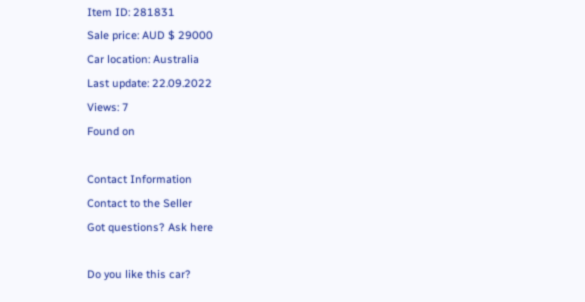Item ID: 281831
Sale price: AUD $ 29000
Car location: Australia
Last update: 22.09.2022
Views: 7
Found on

Contact Information
Contact to the Seller
Got questions? Ask here

Do you like this car?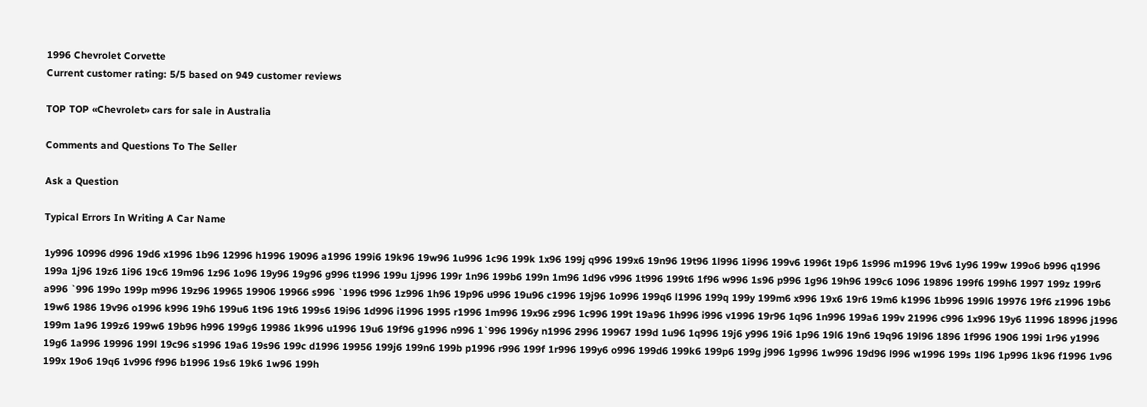1996 Chevrolet Corvette
Current customer rating: 5/5 based on 949 customer reviews

TOP TOP «Chevrolet» cars for sale in Australia

Comments and Questions To The Seller

Ask a Question

Typical Errors In Writing A Car Name

1y996 10996 d996 19d6 x1996 1b96 12996 h1996 19096 a1996 199i6 19k96 19w96 1u996 1c96 199k 1x96 199j q996 199x6 19n96 19t96 1l996 1i996 199v6 1996t 19p6 1s996 m1996 19v6 1y96 199w 199o6 b996 q1996 199a 1j96 19z6 1i96 19c6 19m96 1z96 1o96 19y96 19g96 g996 t1996 199u 1j996 199r 1n96 199b6 199n 1m96 1d96 v996 1t996 199t6 1f96 w996 1s96 p996 1g96 19h96 199c6 1096 19896 199f6 199h6 1997 199z 199r6 a996 `996 199o 199p m996 19z96 19965 19906 19966 s996 `1996 t996 1z996 1h96 19p96 u996 19u96 c1996 19j96 1o996 199q6 l1996 199q 199y 199m6 x996 19x6 19r6 19m6 k1996 1b996 199l6 19976 19f6 z1996 19b6 19w6 1986 19v96 o1996 k996 19h6 199u6 1t96 19t6 199s6 19i96 1d996 i1996 1995 r1996 1m996 19x96 z996 1c996 199t 19a96 1h996 i996 v1996 19r96 1q96 1n996 199a6 199v 21996 c996 1x996 19y6 11996 18996 j1996 199m 1a96 199z6 199w6 19b96 h996 199g6 19986 1k996 u1996 19u6 19f96 g1996 n996 1`996 1996y n1996 2996 19967 199d 1u96 1q996 19j6 y996 19i6 1p96 19l6 19n6 19q96 19l96 1896 1f996 1906 199i 1r96 y1996 19g6 1a996 19996 199l 19c96 s1996 19a6 19s96 199c d1996 19956 199j6 199n6 199b p1996 r996 199f 1r996 199y6 o996 199d6 199k6 199p6 199g j996 1g996 1w996 19d96 l996 w1996 199s 1l96 1p996 1k96 f1996 1v96 199x 19o6 19q6 1v996 f996 b1996 19s6 19k6 1w96 199h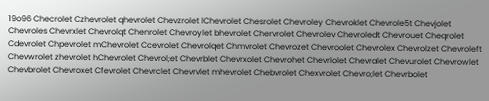19o96 Checrolet Czhevrolet qhevrolet Chevzrolet lChevrolet Chesrolet Chevroley Chevroklet Chevrole5t Chevjolet Chevroles Chevrxlet Chevrolqt Chenrolet Chevroylet bhevrolet Chervrolet Chevrolev Chevroledt Chevrouet Cheqrolet Cdevrolet Chpevrolet mChevrolet Ccevrolet Chevrolqet Chmvrolet Chevrozet Chevroolet Chevrolex Chevrolzet Chevroleft Chevwrolet zhevrolet hChevrolet Chevrol;et Chevrblet Chevrxolet Chevrohet Chevrlolet Chevralet Chevurolet Chevrowlet Chevbrolet Chevroxet Cfevrolet Chevrclet Chevrvlet mhevrolet Chebvrolet Chexvrolet Chevro;let Chevrbolet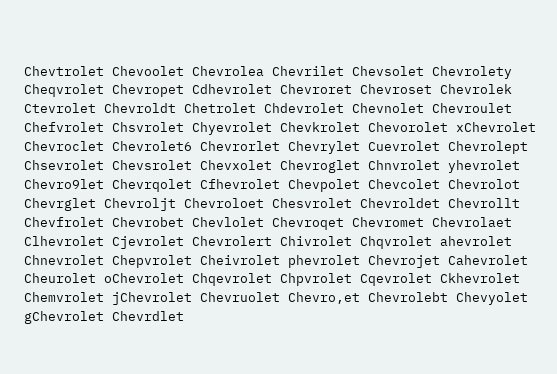Chevtrolet Chevoolet Chevrolea Chevrilet Chevsolet Chevrolety Cheqvrolet Chevropet Cdhevrolet Chevroret Chevroset Chevrolek Ctevrolet Chevroldt Chetrolet Chdevrolet Chevnolet Chevroulet Chefvrolet Chsvrolet Chyevrolet Chevkrolet Chevorolet xChevrolet Chevroclet Chevrolet6 Chevrorlet Chevrylet Cuevrolet Chevrolept Chsevrolet Chevsrolet Chevxolet Chevroglet Chnvrolet yhevrolet Chevro9let Chevrqolet Cfhevrolet Chevpolet Chevcolet Chevrolot Chevrglet Chevroljt Chevroloet Chesvrolet Chevroldet Chevrollt Chevfrolet Chevrobet Chevlolet Chevroqet Chevromet Chevrolaet Clhevrolet Cjevrolet Chevrolert Chivrolet Chqvrolet ahevrolet Chnevrolet Chepvrolet Cheivrolet phevrolet Chevrojet Cahevrolet Cheurolet oChevrolet Chqevrolet Chpvrolet Cqevrolet Ckhevrolet Chemvrolet jChevrolet Chevruolet Chevro,et Chevrolebt Chevyolet gChevrolet Chevrdlet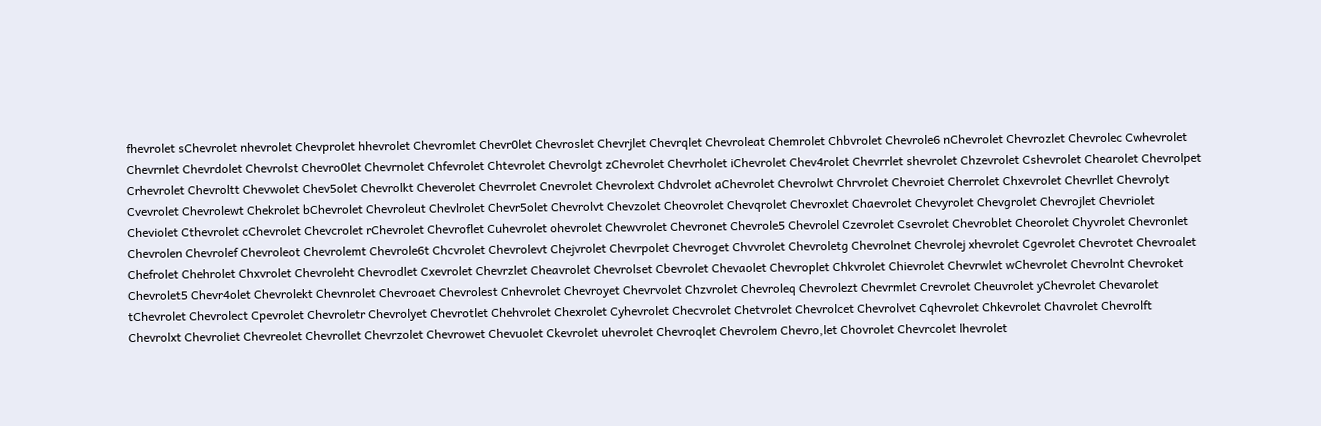fhevrolet sChevrolet nhevrolet Chevprolet hhevrolet Chevromlet Chevr0let Chevroslet Chevrjlet Chevrqlet Chevroleat Chemrolet Chbvrolet Chevrole6 nChevrolet Chevrozlet Chevrolec Cwhevrolet Chevrnlet Chevrdolet Chevrolst Chevro0let Chevrnolet Chfevrolet Chtevrolet Chevrolgt zChevrolet Chevrholet iChevrolet Chev4rolet Chevrrlet shevrolet Chzevrolet Cshevrolet Chearolet Chevrolpet Crhevrolet Chevroltt Chevwolet Chev5olet Chevrolkt Cheverolet Chevrrolet Cnevrolet Chevrolext Chdvrolet aChevrolet Chevrolwt Chrvrolet Chevroiet Cherrolet Chxevrolet Chevrllet Chevrolyt Cvevrolet Chevrolewt Chekrolet bChevrolet Chevroleut Chevlrolet Chevr5olet Chevrolvt Chevzolet Cheovrolet Chevqrolet Chevroxlet Chaevrolet Chevyrolet Chevgrolet Chevrojlet Chevriolet Cheviolet Cthevrolet cChevrolet Chevcrolet rChevrolet Chevroflet Cuhevrolet ohevrolet Chewvrolet Chevronet Chevrole5 Chevrolel Czevrolet Csevrolet Chevroblet Cheorolet Chyvrolet Chevronlet Chevrolen Chevrolef Chevroleot Chevrolemt Chevrole6t Chcvrolet Chevrolevt Chejvrolet Chevrpolet Chevroget Chvvrolet Chevroletg Chevrolnet Chevrolej xhevrolet Cgevrolet Chevrotet Chevroalet Chefrolet Chehrolet Chxvrolet Chevroleht Chevrodlet Cxevrolet Chevrzlet Cheavrolet Chevrolset Cbevrolet Chevaolet Chevroplet Chkvrolet Chievrolet Chevrwlet wChevrolet Chevrolnt Chevroket Chevrolet5 Chevr4olet Chevrolekt Chevnrolet Chevroaet Chevrolest Cnhevrolet Chevroyet Chevrvolet Chzvrolet Chevroleq Chevrolezt Chevrmlet Crevrolet Cheuvrolet yChevrolet Chevarolet tChevrolet Chevrolect Cpevrolet Chevroletr Chevrolyet Chevrotlet Chehvrolet Chexrolet Cyhevrolet Checvrolet Chetvrolet Chevrolcet Chevrolvet Cqhevrolet Chkevrolet Chavrolet Chevrolft Chevrolxt Chevroliet Chevreolet Chevrollet Chevrzolet Chevrowet Chevuolet Ckevrolet uhevrolet Chevroqlet Chevrolem Chevro,let Chovrolet Chevrcolet lhevrolet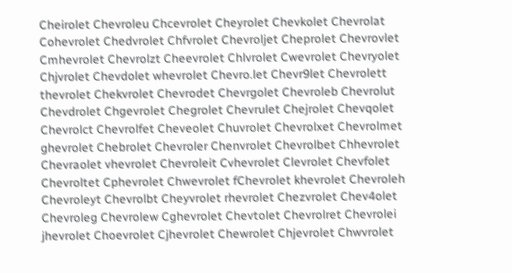Cheirolet Chevroleu Chcevrolet Cheyrolet Chevkolet Chevrolat Cohevrolet Chedvrolet Chfvrolet Chevroljet Cheprolet Chevrovlet Cmhevrolet Chevrolzt Cheevrolet Chlvrolet Cwevrolet Chevryolet Chjvrolet Chevdolet whevrolet Chevro.let Chevr9let Chevrolett thevrolet Chekvrolet Chevrodet Chevrgolet Chevroleb Chevrolut Chevdrolet Chgevrolet Chegrolet Chevrulet Chejrolet Chevqolet Chevrolct Chevrolfet Cheveolet Chuvrolet Chevrolxet Chevrolmet ghevrolet Chebrolet Chevroler Chenvrolet Chevrolbet Chhevrolet Chevraolet vhevrolet Chevroleit Cvhevrolet Clevrolet Chevfolet Chevroltet Cphevrolet Chwevrolet fChevrolet khevrolet Chevroleh Chevroleyt Chevrolbt Cheyvrolet rhevrolet Chezvrolet Chev4olet Chevroleg Chevrolew Cghevrolet Chevtolet Chevrolret Chevrolei jhevrolet Choevrolet Cjhevrolet Chewrolet Chjevrolet Chwvrolet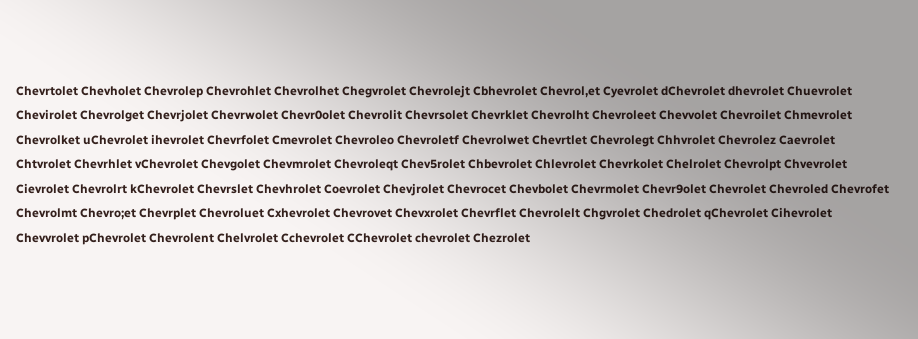Chevrtolet Chevholet Chevrolep Chevrohlet Chevrolhet Chegvrolet Chevrolejt Cbhevrolet Chevrol,et Cyevrolet dChevrolet dhevrolet Chuevrolet Chevirolet Chevrolget Chevrjolet Chevrwolet Chevr0olet Chevrolit Chevrsolet Chevrklet Chevrolht Chevroleet Chevvolet Chevroilet Chmevrolet Chevrolket uChevrolet ihevrolet Chevrfolet Cmevrolet Chevroleo Chevroletf Chevrolwet Chevrtlet Chevrolegt Chhvrolet Chevrolez Caevrolet Chtvrolet Chevrhlet vChevrolet Chevgolet Chevmrolet Chevroleqt Chev5rolet Chbevrolet Chlevrolet Chevrkolet Chelrolet Chevrolpt Chvevrolet Cievrolet Chevrolrt kChevrolet Chevrslet Chevhrolet Coevrolet Chevjrolet Chevrocet Chevbolet Chevrmolet Chevr9olet Chevrolet Chevroled Chevrofet Chevrolmt Chevro;et Chevrplet Chevroluet Cxhevrolet Chevrovet Chevxrolet Chevrflet Chevrolelt Chgvrolet Chedrolet qChevrolet Cihevrolet Chevvrolet pChevrolet Chevrolent Chelvrolet Cchevrolet CChevrolet chevrolet Chezrolet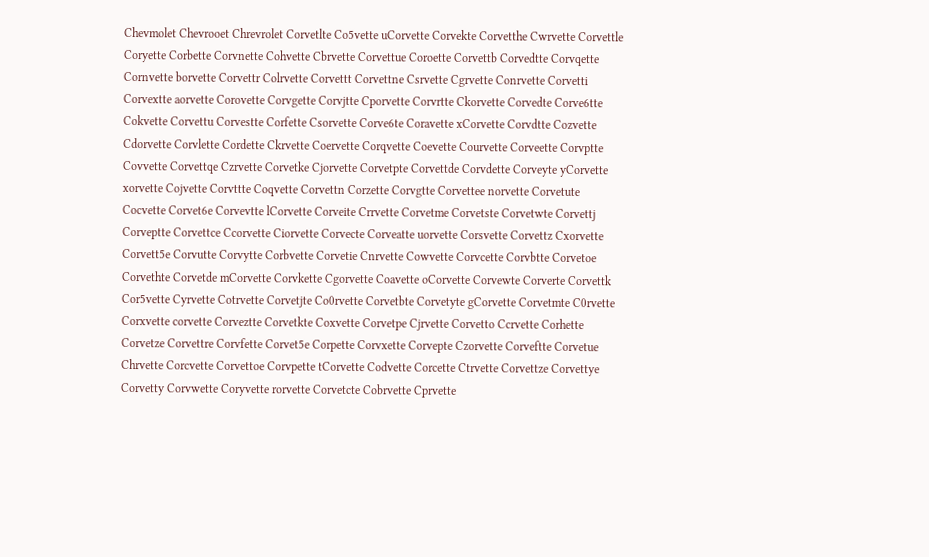Chevmolet Chevrooet Chrevrolet Corvetlte Co5vette uCorvette Corvekte Corvetthe Cwrvette Corvettle Coryette Corbette Corvnette Cohvette Cbrvette Corvettue Coroette Corvettb Corvedtte Corvqette Cornvette borvette Corvettr Colrvette Corvettt Corvettne Csrvette Cgrvette Conrvette Corvetti Corvextte aorvette Corovette Corvgette Corvjtte Cporvette Corvrtte Ckorvette Corvedte Corve6tte Cokvette Corvettu Corvestte Corfette Csorvette Corve6te Coravette xCorvette Corvdtte Cozvette Cdorvette Corvlette Cordette Ckrvette Coervette Corqvette Coevette Courvette Corveette Corvptte Covvette Corvettqe Czrvette Corvetke Cjorvette Corvetpte Corvettde Corvdette Corveyte yCorvette xorvette Cojvette Corvttte Coqvette Corvettn Corzette Corvgtte Corvettee norvette Corvetute Cocvette Corvet6e Corvevtte lCorvette Corveite Crrvette Corvetme Corvetste Corvetwte Corvettj Corveptte Corvettce Ccorvette Ciorvette Corvecte Corveatte uorvette Corsvette Corvettz Cxorvette Corvett5e Corvutte Corvytte Corbvette Corvetie Cnrvette Cowvette Corvcette Corvbtte Corvetoe Corvethte Corvetde mCorvette Corvkette Cgorvette Coavette oCorvette Corvewte Corverte Corvettk Cor5vette Cyrvette Cotrvette Corvetjte Co0rvette Corvetbte Corvetyte gCorvette Corvetmte C0rvette Corxvette corvette Corveztte Corvetkte Coxvette Corvetpe Cjrvette Corvetto Ccrvette Corhette Corvetze Corvettre Corvfette Corvet5e Corpette Corvxette Corvepte Czorvette Corveftte Corvetue Chrvette Corcvette Corvettoe Corvpette tCorvette Codvette Corcette Ctrvette Corvettze Corvettye Corvetty Corvwette Coryvette rorvette Corvetcte Cobrvette Cprvette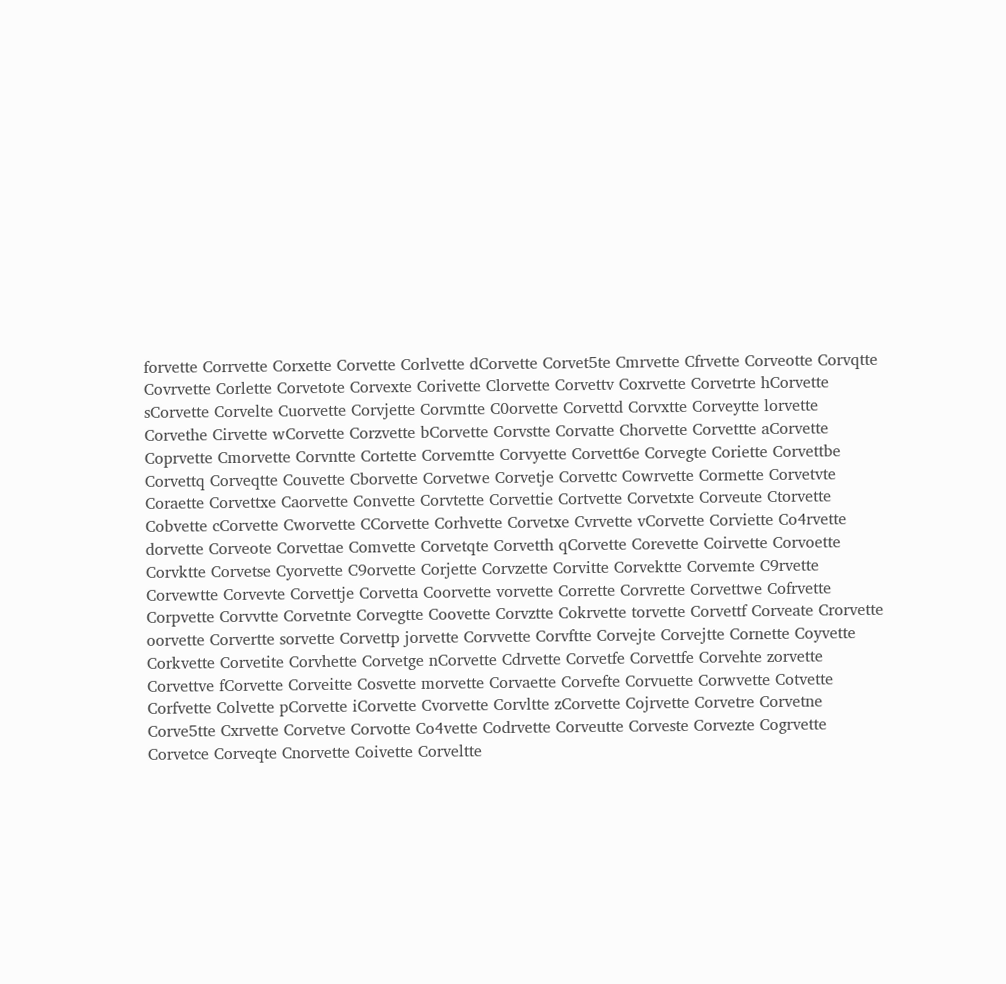forvette Corrvette Corxette Corvette Corlvette dCorvette Corvet5te Cmrvette Cfrvette Corveotte Corvqtte Covrvette Corlette Corvetote Corvexte Corivette Clorvette Corvettv Coxrvette Corvetrte hCorvette sCorvette Corvelte Cuorvette Corvjette Corvmtte C0orvette Corvettd Corvxtte Corveytte lorvette Corvethe Cirvette wCorvette Corzvette bCorvette Corvstte Corvatte Chorvette Corvettte aCorvette Coprvette Cmorvette Corvntte Cortette Corvemtte Corvyette Corvett6e Corvegte Coriette Corvettbe Corvettq Corveqtte Couvette Cborvette Corvetwe Corvetje Corvettc Cowrvette Cormette Corvetvte Coraette Corvettxe Caorvette Convette Corvtette Corvettie Cortvette Corvetxte Corveute Ctorvette Cobvette cCorvette Cworvette CCorvette Corhvette Corvetxe Cvrvette vCorvette Corviette Co4rvette dorvette Corveote Corvettae Comvette Corvetqte Corvetth qCorvette Corevette Coirvette Corvoette Corvktte Corvetse Cyorvette C9orvette Corjette Corvzette Corvitte Corvektte Corvemte C9rvette Corvewtte Corvevte Corvettje Corvetta Coorvette vorvette Corrette Corvrette Corvettwe Cofrvette Corpvette Corvvtte Corvetnte Corvegtte Coovette Corvztte Cokrvette torvette Corvettf Corveate Crorvette oorvette Corvertte sorvette Corvettp jorvette Corvvette Corvftte Corvejte Corvejtte Cornette Coyvette Corkvette Corvetite Corvhette Corvetge nCorvette Cdrvette Corvetfe Corvettfe Corvehte zorvette Corvettve fCorvette Corveitte Cosvette morvette Corvaette Corvefte Corvuette Corwvette Cotvette Corfvette Colvette pCorvette iCorvette Cvorvette Corvltte zCorvette Cojrvette Corvetre Corvetne Corve5tte Cxrvette Corvetve Corvotte Co4vette Codrvette Corveutte Corveste Corvezte Cogrvette Corvetce Corveqte Cnorvette Coivette Corveltte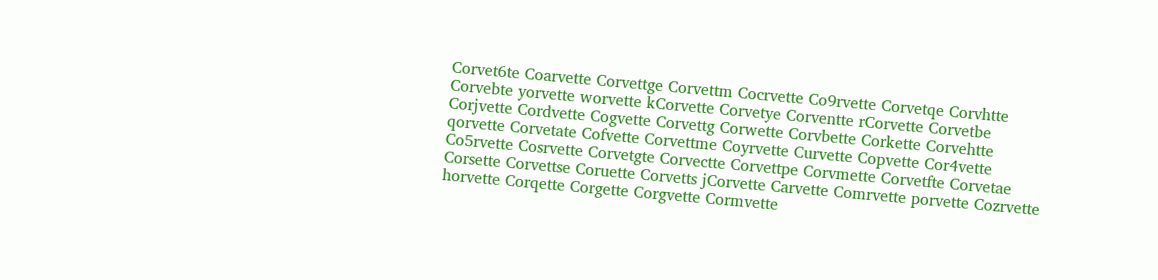Corvet6te Coarvette Corvettge Corvettm Cocrvette Co9rvette Corvetqe Corvhtte Corvebte yorvette worvette kCorvette Corvetye Corventte rCorvette Corvetbe Corjvette Cordvette Cogvette Corvettg Corwette Corvbette Corkette Corvehtte qorvette Corvetate Cofvette Corvettme Coyrvette Curvette Copvette Cor4vette Co5rvette Cosrvette Corvetgte Corvectte Corvettpe Corvmette Corvetfte Corvetae Corsette Corvettse Coruette Corvetts jCorvette Carvette Comrvette porvette Cozrvette horvette Corqette Corgette Corgvette Cormvette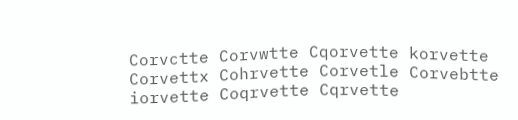Corvctte Corvwtte Cqorvette korvette Corvettx Cohrvette Corvetle Corvebtte iorvette Coqrvette Cqrvette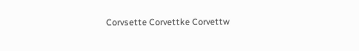Corvsette Corvettke Corvettw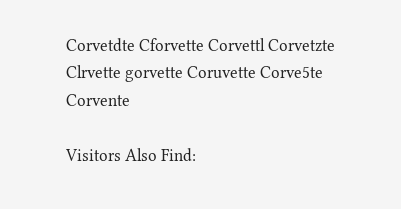Corvetdte Cforvette Corvettl Corvetzte Clrvette gorvette Coruvette Corve5te Corvente

Visitors Also Find: